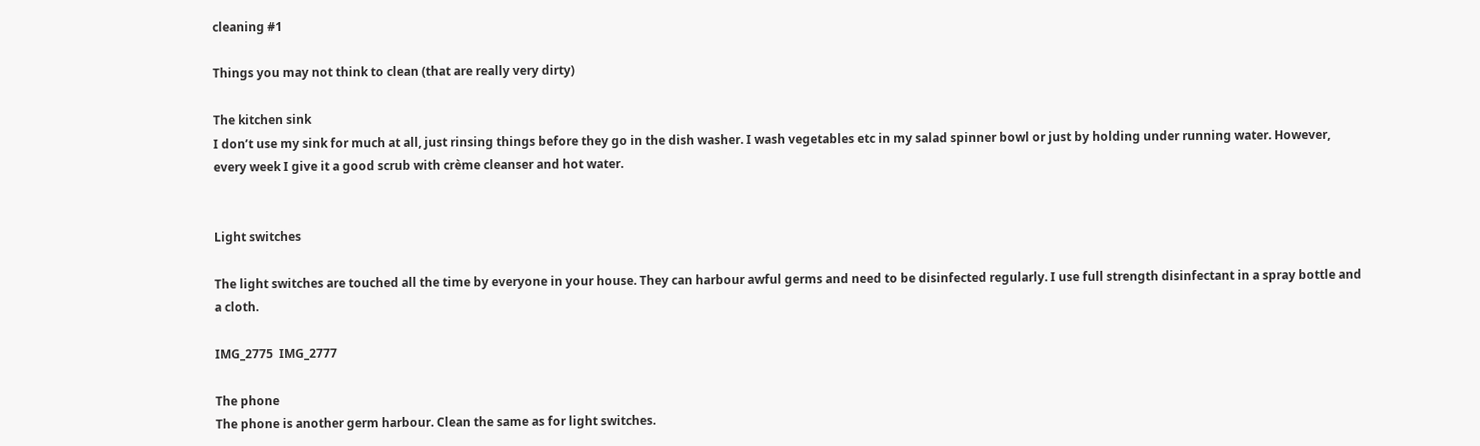cleaning #1

Things you may not think to clean (that are really very dirty)

The kitchen sink
I don’t use my sink for much at all, just rinsing things before they go in the dish washer. I wash vegetables etc in my salad spinner bowl or just by holding under running water. However, every week I give it a good scrub with crème cleanser and hot water.


Light switches

The light switches are touched all the time by everyone in your house. They can harbour awful germs and need to be disinfected regularly. I use full strength disinfectant in a spray bottle and a cloth.

IMG_2775  IMG_2777

The phone
The phone is another germ harbour. Clean the same as for light switches.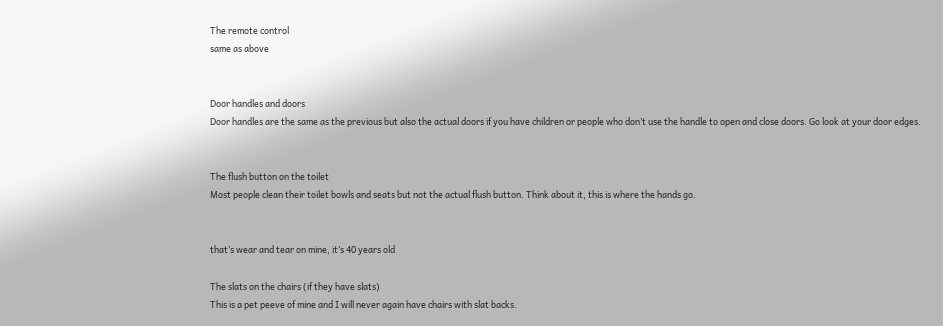The remote control
same as above


Door handles and doors
Door handles are the same as the previous but also the actual doors if you have children or people who don’t use the handle to open and close doors. Go look at your door edges.


The flush button on the toilet
Most people clean their toilet bowls and seats but not the actual flush button. Think about it, this is where the hands go.


that’s wear and tear on mine, it’s 40 years old

The slats on the chairs (if they have slats)
This is a pet peeve of mine and I will never again have chairs with slat backs.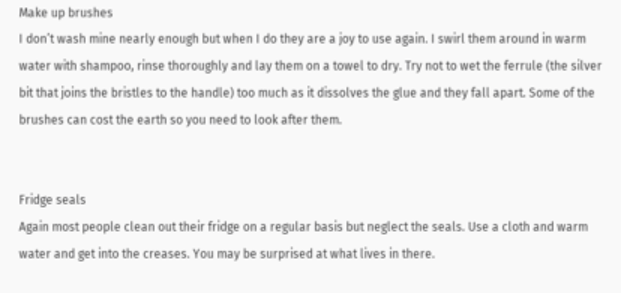Make up brushes
I don’t wash mine nearly enough but when I do they are a joy to use again. I swirl them around in warm water with shampoo, rinse thoroughly and lay them on a towel to dry. Try not to wet the ferrule (the silver bit that joins the bristles to the handle) too much as it dissolves the glue and they fall apart. Some of the brushes can cost the earth so you need to look after them.


Fridge seals
Again most people clean out their fridge on a regular basis but neglect the seals. Use a cloth and warm water and get into the creases. You may be surprised at what lives in there.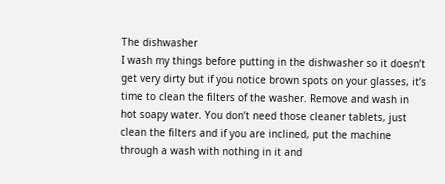The dishwasher
I wash my things before putting in the dishwasher so it doesn’t get very dirty but if you notice brown spots on your glasses, it’s time to clean the filters of the washer. Remove and wash in hot soapy water. You don’t need those cleaner tablets, just clean the filters and if you are inclined, put the machine through a wash with nothing in it and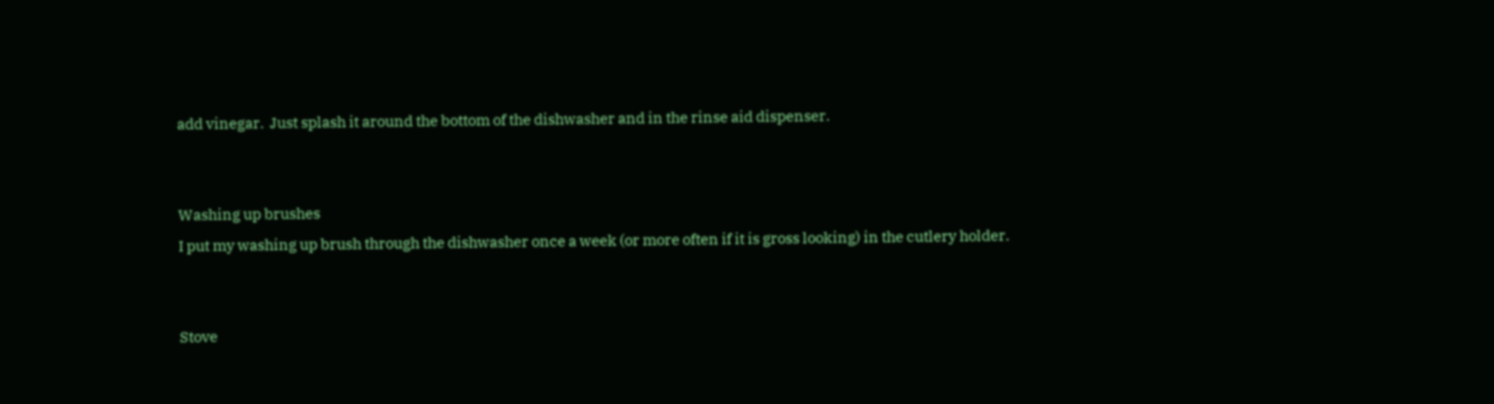add vinegar.  Just splash it around the bottom of the dishwasher and in the rinse aid dispenser.


Washing up brushes
I put my washing up brush through the dishwasher once a week (or more often if it is gross looking) in the cutlery holder.


Stove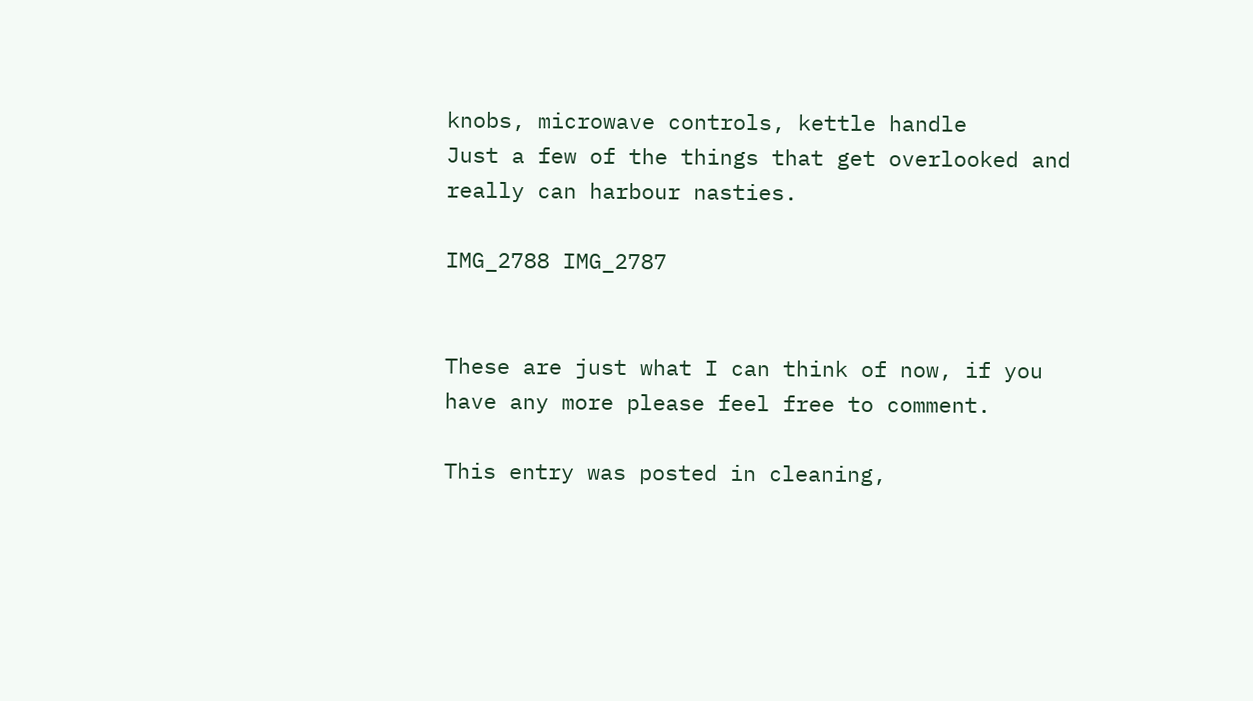knobs, microwave controls, kettle handle
Just a few of the things that get overlooked and really can harbour nasties.

IMG_2788 IMG_2787


These are just what I can think of now, if you have any more please feel free to comment.

This entry was posted in cleaning,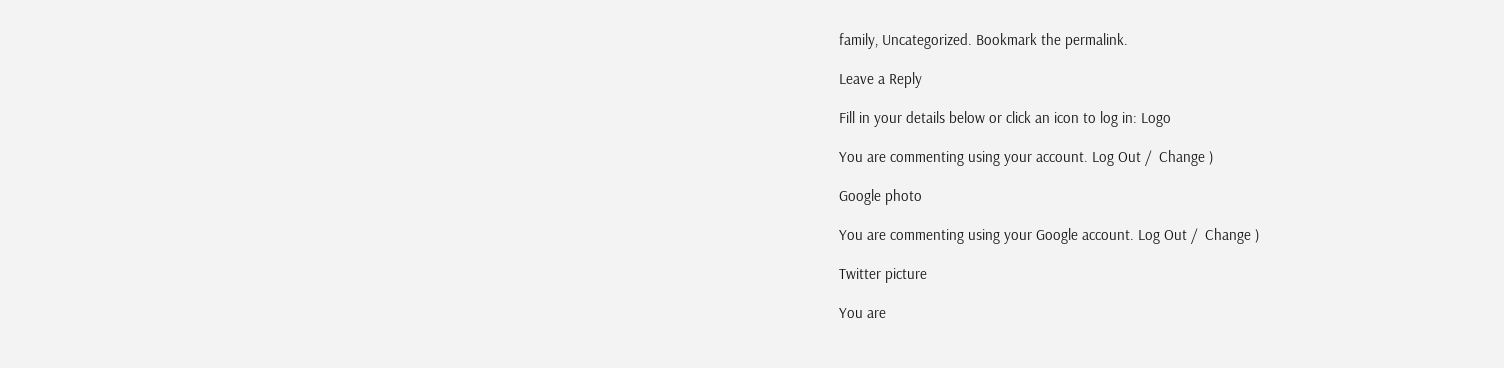family, Uncategorized. Bookmark the permalink.

Leave a Reply

Fill in your details below or click an icon to log in: Logo

You are commenting using your account. Log Out /  Change )

Google photo

You are commenting using your Google account. Log Out /  Change )

Twitter picture

You are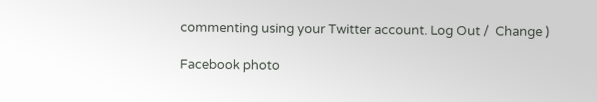commenting using your Twitter account. Log Out /  Change )

Facebook photo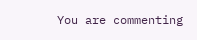You are commenting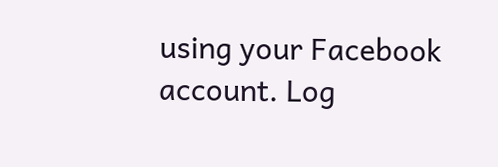using your Facebook account. Log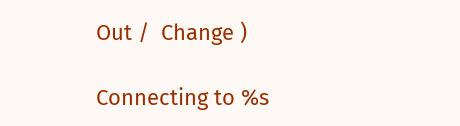Out /  Change )

Connecting to %s